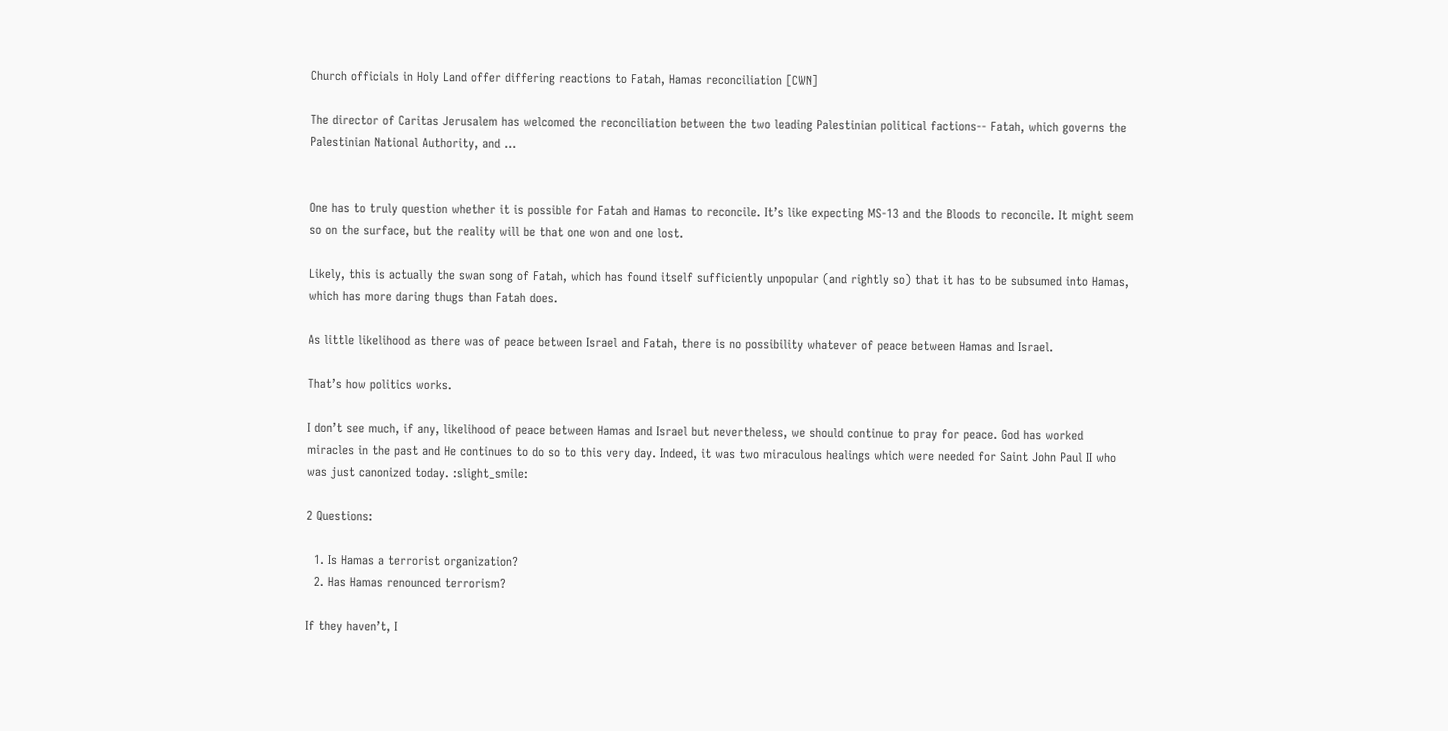Church officials in Holy Land offer differing reactions to Fatah, Hamas reconciliation [CWN]

The director of Caritas Jerusalem has welcomed the reconciliation between the two leading Palestinian political factions-- Fatah, which governs the Palestinian National Authority, and …


One has to truly question whether it is possible for Fatah and Hamas to reconcile. It’s like expecting MS-13 and the Bloods to reconcile. It might seem so on the surface, but the reality will be that one won and one lost.

Likely, this is actually the swan song of Fatah, which has found itself sufficiently unpopular (and rightly so) that it has to be subsumed into Hamas, which has more daring thugs than Fatah does.

As little likelihood as there was of peace between Israel and Fatah, there is no possibility whatever of peace between Hamas and Israel.

That’s how politics works.

I don’t see much, if any, likelihood of peace between Hamas and Israel but nevertheless, we should continue to pray for peace. God has worked miracles in the past and He continues to do so to this very day. Indeed, it was two miraculous healings which were needed for Saint John Paul II who was just canonized today. :slight_smile:

2 Questions:

  1. Is Hamas a terrorist organization?
  2. Has Hamas renounced terrorism?

If they haven’t, I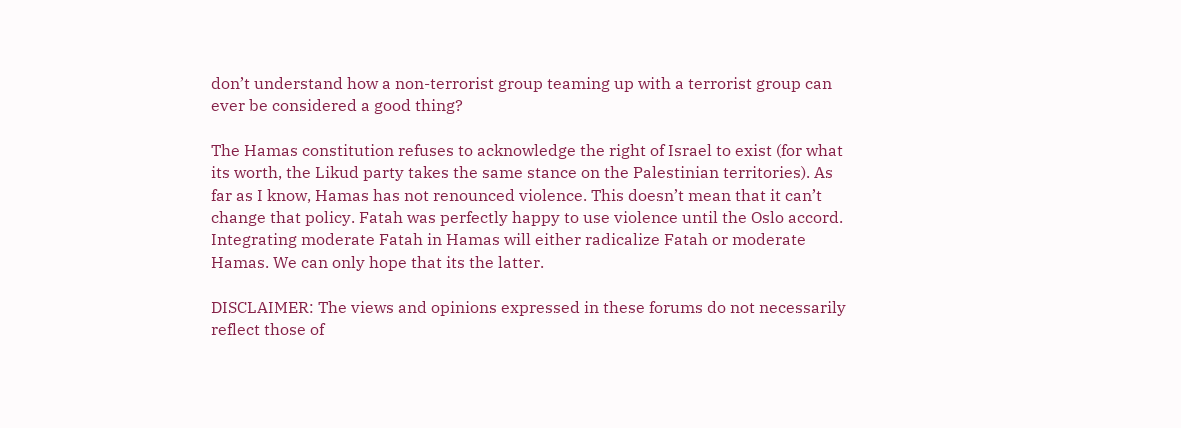don’t understand how a non-terrorist group teaming up with a terrorist group can ever be considered a good thing?

The Hamas constitution refuses to acknowledge the right of Israel to exist (for what its worth, the Likud party takes the same stance on the Palestinian territories). As far as I know, Hamas has not renounced violence. This doesn’t mean that it can’t change that policy. Fatah was perfectly happy to use violence until the Oslo accord. Integrating moderate Fatah in Hamas will either radicalize Fatah or moderate Hamas. We can only hope that its the latter.

DISCLAIMER: The views and opinions expressed in these forums do not necessarily reflect those of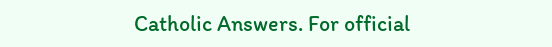Catholic Answers. For official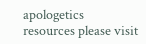apologetics resources please visit